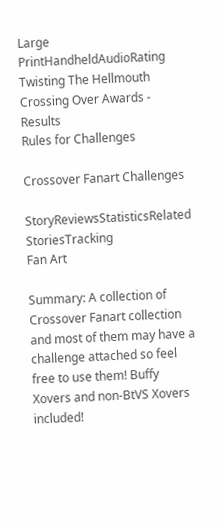Large PrintHandheldAudioRating
Twisting The Hellmouth Crossing Over Awards - Results
Rules for Challenges

Crossover Fanart Challenges

StoryReviewsStatisticsRelated StoriesTracking
Fan Art

Summary: A collection of Crossover Fanart collection and most of them may have a challenge attached so feel free to use them! Buffy Xovers and non-BtVS Xovers included!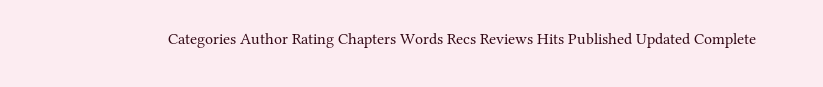Categories Author Rating Chapters Words Recs Reviews Hits Published Updated Complete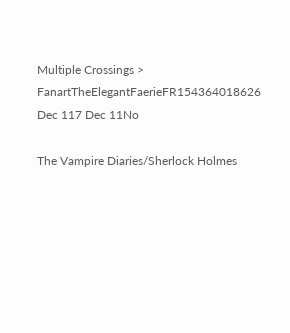Multiple Crossings > FanartTheElegantFaerieFR154364018626 Dec 117 Dec 11No

The Vampire Diaries/Sherlock Holmes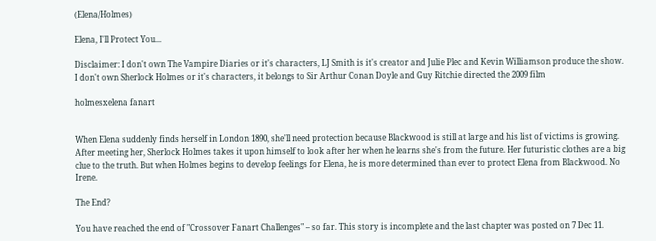(Elena/Holmes)

Elena, I'll Protect You...

Disclaimer: I don't own The Vampire Diaries or it's characters, LJ Smith is it's creator and Julie Plec and Kevin Williamson produce the show. I don't own Sherlock Holmes or it's characters, it belongs to Sir Arthur Conan Doyle and Guy Ritchie directed the 2009 film

holmesxelena fanart


When Elena suddenly finds herself in London 1890, she'll need protection because Blackwood is still at large and his list of victims is growing. After meeting her, Sherlock Holmes takes it upon himself to look after her when he learns she's from the future. Her futuristic clothes are a big clue to the truth. But when Holmes begins to develop feelings for Elena, he is more determined than ever to protect Elena from Blackwood. No Irene.

The End?

You have reached the end of "Crossover Fanart Challenges" – so far. This story is incomplete and the last chapter was posted on 7 Dec 11.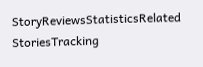StoryReviewsStatisticsRelated StoriesTracking